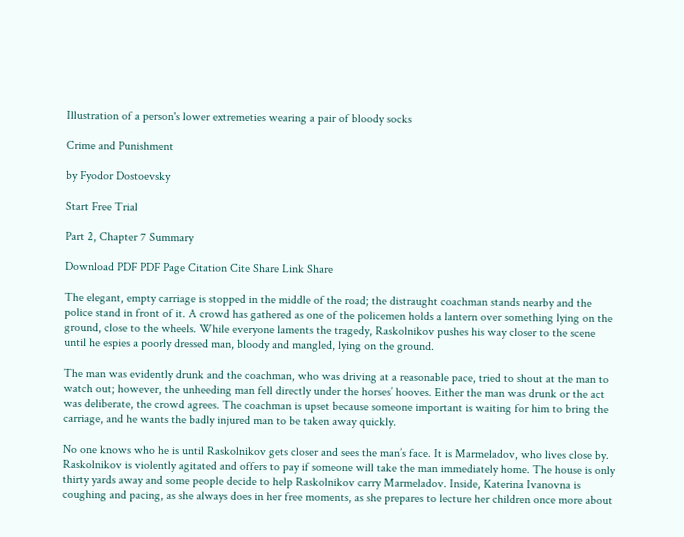Illustration of a person's lower extremeties wearing a pair of bloody socks

Crime and Punishment

by Fyodor Dostoevsky

Start Free Trial

Part 2, Chapter 7 Summary

Download PDF PDF Page Citation Cite Share Link Share

The elegant, empty carriage is stopped in the middle of the road; the distraught coachman stands nearby and the police stand in front of it. A crowd has gathered as one of the policemen holds a lantern over something lying on the ground, close to the wheels. While everyone laments the tragedy, Raskolnikov pushes his way closer to the scene until he espies a poorly dressed man, bloody and mangled, lying on the ground.

The man was evidently drunk and the coachman, who was driving at a reasonable pace, tried to shout at the man to watch out; however, the unheeding man fell directly under the horses’ hooves. Either the man was drunk or the act was deliberate, the crowd agrees. The coachman is upset because someone important is waiting for him to bring the carriage, and he wants the badly injured man to be taken away quickly.

No one knows who he is until Raskolnikov gets closer and sees the man’s face. It is Marmeladov, who lives close by. Raskolnikov is violently agitated and offers to pay if someone will take the man immediately home. The house is only thirty yards away and some people decide to help Raskolnikov carry Marmeladov. Inside, Katerina Ivanovna is coughing and pacing, as she always does in her free moments, as she prepares to lecture her children once more about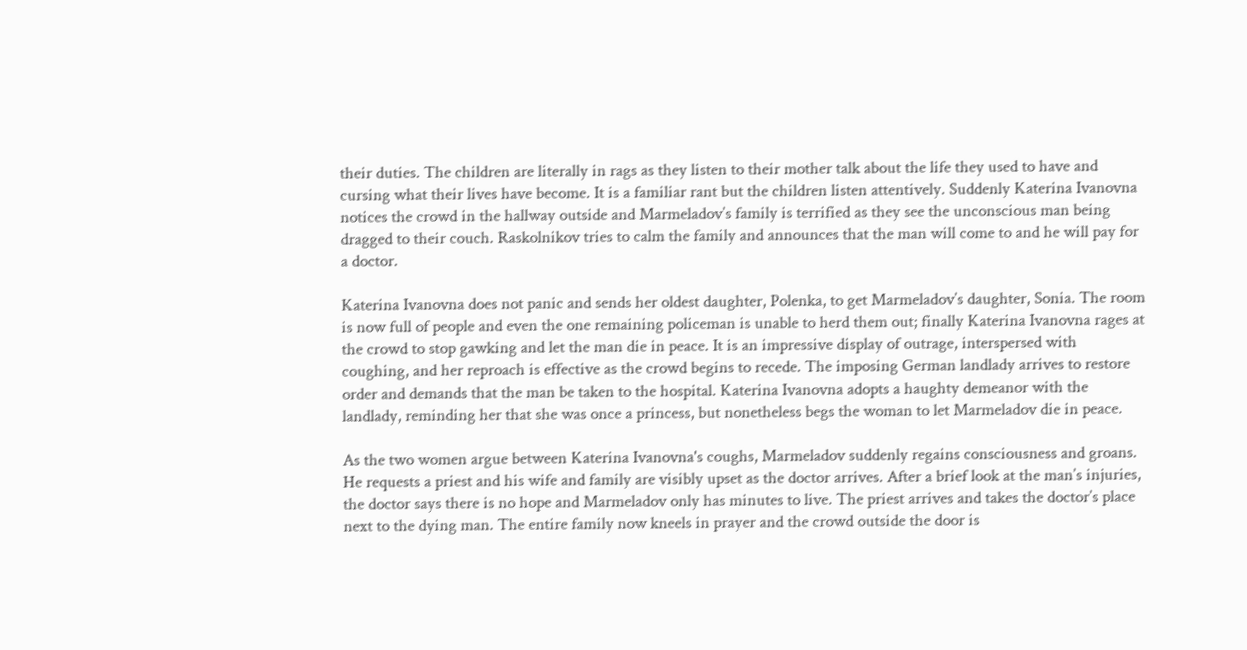their duties. The children are literally in rags as they listen to their mother talk about the life they used to have and cursing what their lives have become. It is a familiar rant but the children listen attentively. Suddenly Katerina Ivanovna notices the crowd in the hallway outside and Marmeladov’s family is terrified as they see the unconscious man being dragged to their couch. Raskolnikov tries to calm the family and announces that the man will come to and he will pay for a doctor.

Katerina Ivanovna does not panic and sends her oldest daughter, Polenka, to get Marmeladov’s daughter, Sonia. The room is now full of people and even the one remaining policeman is unable to herd them out; finally Katerina Ivanovna rages at the crowd to stop gawking and let the man die in peace. It is an impressive display of outrage, interspersed with coughing, and her reproach is effective as the crowd begins to recede. The imposing German landlady arrives to restore order and demands that the man be taken to the hospital. Katerina Ivanovna adopts a haughty demeanor with the landlady, reminding her that she was once a princess, but nonetheless begs the woman to let Marmeladov die in peace.

As the two women argue between Katerina Ivanovna's coughs, Marmeladov suddenly regains consciousness and groans. He requests a priest and his wife and family are visibly upset as the doctor arrives. After a brief look at the man’s injuries, the doctor says there is no hope and Marmeladov only has minutes to live. The priest arrives and takes the doctor’s place next to the dying man. The entire family now kneels in prayer and the crowd outside the door is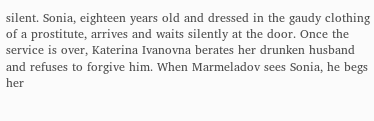silent. Sonia, eighteen years old and dressed in the gaudy clothing of a prostitute, arrives and waits silently at the door. Once the service is over, Katerina Ivanovna berates her drunken husband and refuses to forgive him. When Marmeladov sees Sonia, he begs her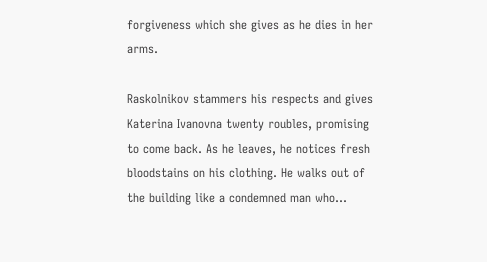forgiveness which she gives as he dies in her arms.

Raskolnikov stammers his respects and gives Katerina Ivanovna twenty roubles, promising to come back. As he leaves, he notices fresh bloodstains on his clothing. He walks out of the building like a condemned man who...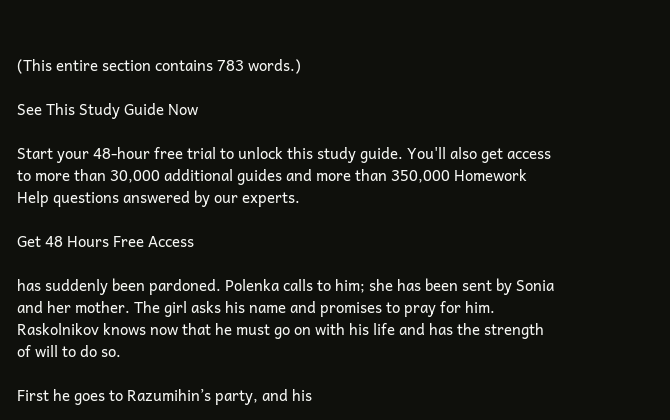(This entire section contains 783 words.)

See This Study Guide Now

Start your 48-hour free trial to unlock this study guide. You'll also get access to more than 30,000 additional guides and more than 350,000 Homework Help questions answered by our experts.

Get 48 Hours Free Access

has suddenly been pardoned. Polenka calls to him; she has been sent by Sonia and her mother. The girl asks his name and promises to pray for him. Raskolnikov knows now that he must go on with his life and has the strength of will to do so.

First he goes to Razumihin’s party, and his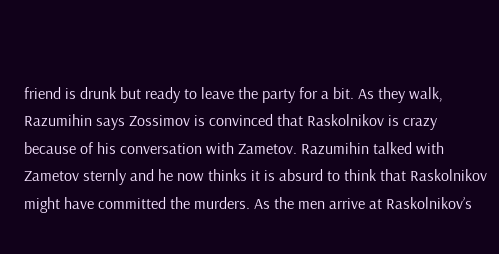friend is drunk but ready to leave the party for a bit. As they walk, Razumihin says Zossimov is convinced that Raskolnikov is crazy because of his conversation with Zametov. Razumihin talked with Zametov sternly and he now thinks it is absurd to think that Raskolnikov might have committed the murders. As the men arrive at Raskolnikov’s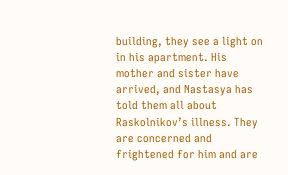building, they see a light on in his apartment. His mother and sister have arrived, and Nastasya has told them all about Raskolnikov’s illness. They are concerned and frightened for him and are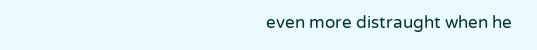even more distraught when he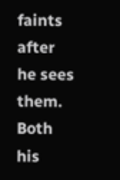faints after he sees them. Both his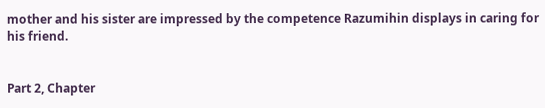mother and his sister are impressed by the competence Razumihin displays in caring for his friend.


Part 2, Chapter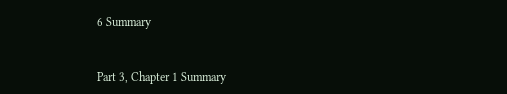6 Summary


Part 3, Chapter 1 Summary